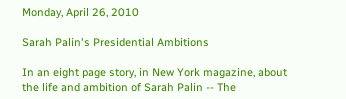Monday, April 26, 2010

Sarah Palin's Presidential Ambitions

In an eight page story, in New York magazine, about the life and ambition of Sarah Palin -- The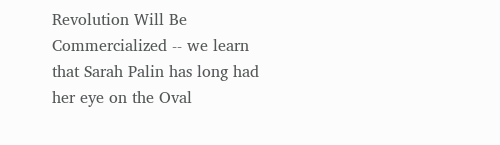Revolution Will Be Commercialized -- we learn that Sarah Palin has long had her eye on the Oval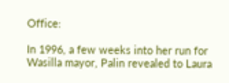Office:

In 1996, a few weeks into her run for Wasilla mayor, Palin revealed to Laura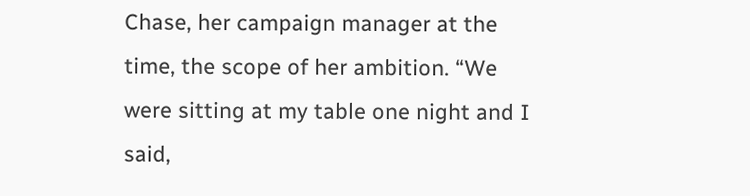Chase, her campaign manager at the time, the scope of her ambition. “We were sitting at my table one night and I said,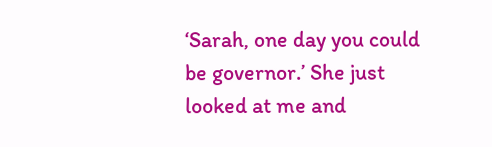‘Sarah, one day you could be governor.’ She just looked at me and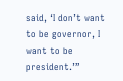said, ‘I don’t want to be governor, I want to be president.’”